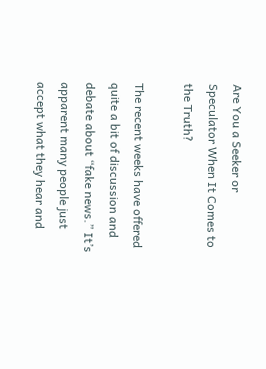Are You a Seeker or Speculator When It Comes to the Truth?

The recent weeks have offered quite a bit of discussion and debate about “fake news.” It’s apparent many people just accept what they hear and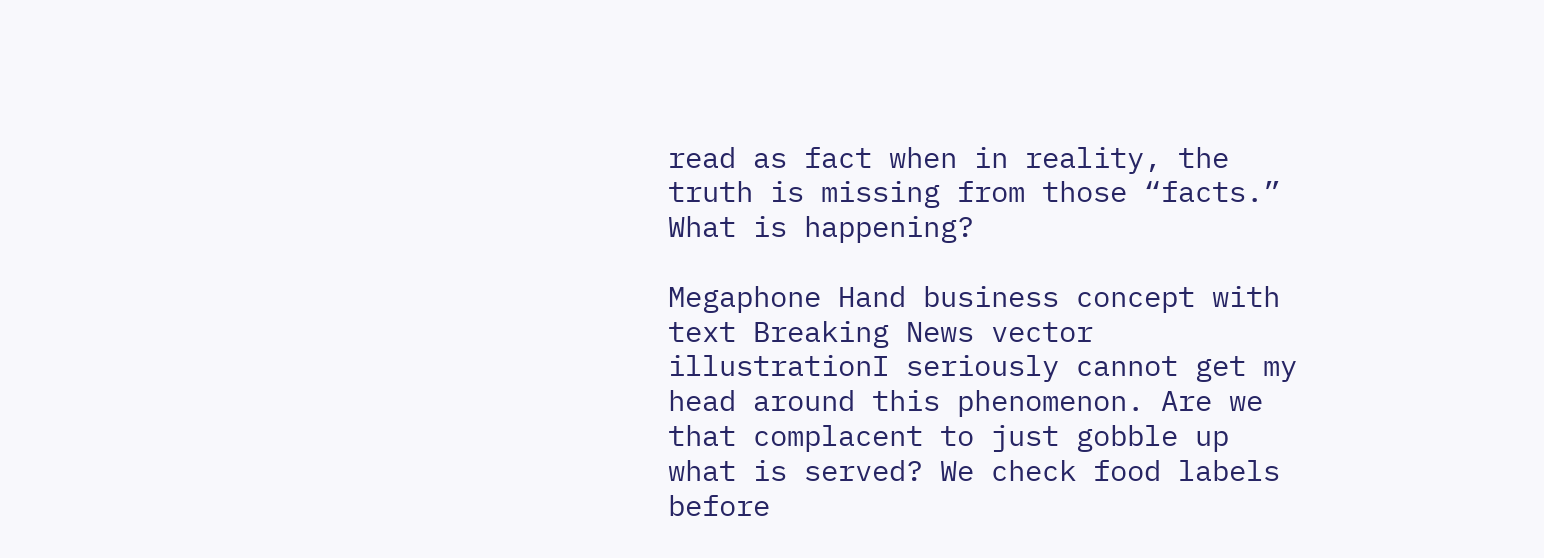read as fact when in reality, the truth is missing from those “facts.” What is happening?

Megaphone Hand business concept with text Breaking News vector illustrationI seriously cannot get my head around this phenomenon. Are we that complacent to just gobble up what is served? We check food labels before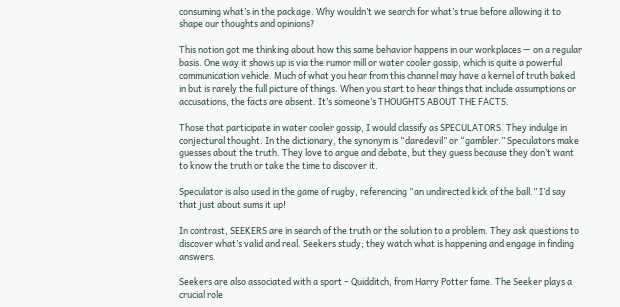consuming what’s in the package. Why wouldn’t we search for what’s true before allowing it to shape our thoughts and opinions?

This notion got me thinking about how this same behavior happens in our workplaces — on a regular basis. One way it shows up is via the rumor mill or water cooler gossip, which is quite a powerful communication vehicle. Much of what you hear from this channel may have a kernel of truth baked in but is rarely the full picture of things. When you start to hear things that include assumptions or accusations, the facts are absent. It’s someone’s THOUGHTS ABOUT THE FACTS.

Those that participate in water cooler gossip, I would classify as SPECULATORS. They indulge in conjectural thought. In the dictionary, the synonym is “daredevil” or “gambler.” Speculators make guesses about the truth. They love to argue and debate, but they guess because they don’t want to know the truth or take the time to discover it.

Speculator is also used in the game of rugby, referencing “an undirected kick of the ball.” I’d say that just about sums it up!

In contrast, SEEKERS are in search of the truth or the solution to a problem. They ask questions to discover what’s valid and real. Seekers study; they watch what is happening and engage in finding answers.

Seekers are also associated with a sport – Quidditch, from Harry Potter fame. The Seeker plays a crucial role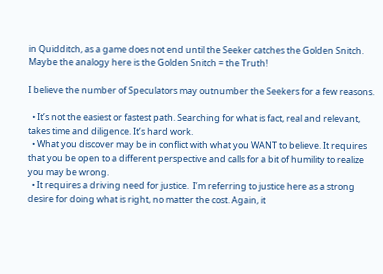in Quidditch, as a game does not end until the Seeker catches the Golden Snitch. Maybe the analogy here is the Golden Snitch = the Truth!

I believe the number of Speculators may outnumber the Seekers for a few reasons.

  • It’s not the easiest or fastest path. Searching for what is fact, real and relevant, takes time and diligence. It’s hard work.
  • What you discover may be in conflict with what you WANT to believe. It requires that you be open to a different perspective and calls for a bit of humility to realize you may be wrong.
  • It requires a driving need for justice.  I’m referring to justice here as a strong desire for doing what is right, no matter the cost. Again, it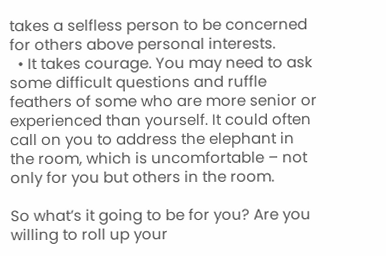takes a selfless person to be concerned for others above personal interests.
  • It takes courage. You may need to ask some difficult questions and ruffle feathers of some who are more senior or experienced than yourself. It could often call on you to address the elephant in the room, which is uncomfortable – not only for you but others in the room.

So what’s it going to be for you? Are you willing to roll up your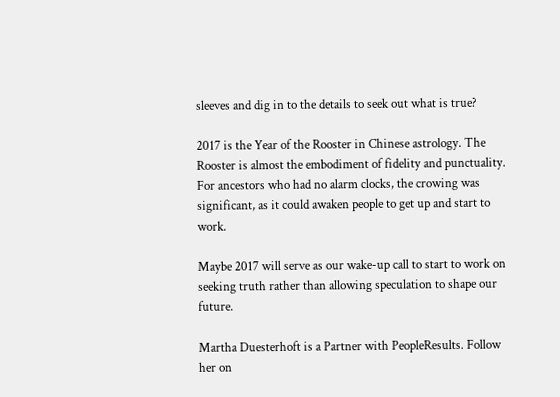sleeves and dig in to the details to seek out what is true?

2017 is the Year of the Rooster in Chinese astrology. The Rooster is almost the embodiment of fidelity and punctuality. For ancestors who had no alarm clocks, the crowing was significant, as it could awaken people to get up and start to work.

Maybe 2017 will serve as our wake-up call to start to work on seeking truth rather than allowing speculation to shape our future.

Martha Duesterhoft is a Partner with PeopleResults. Follow her on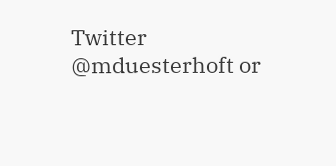Twitter @mduesterhoft or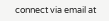connect via email at